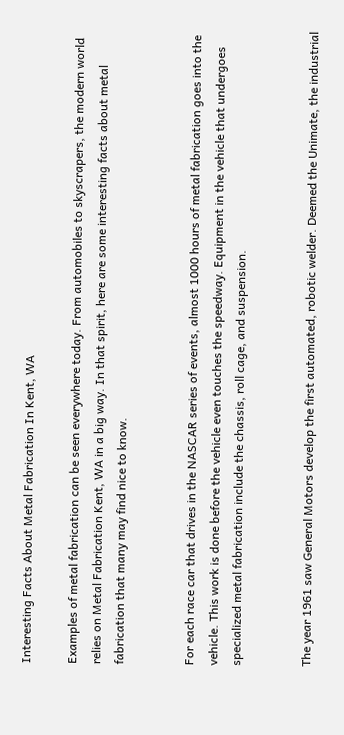Interesting Facts About Metal Fabrication In Kent, WA

Examples of metal fabrication can be seen everywhere today. From automobiles to skyscrapers, the modern world relies on Metal Fabrication Kent, WA in a big way. In that spirit, here are some interesting facts about metal fabrication that many may find nice to know.


For each race car that drives in the NASCAR series of events, almost 1000 hours of metal fabrication goes into the vehicle. This work is done before the vehicle even touches the speedway. Equipment in the vehicle that undergoes specialized metal fabrication include the chassis, roll cage, and suspension.


The year 1961 saw General Motors develop the first automated, robotic welder. Deemed the Unimate, the industrial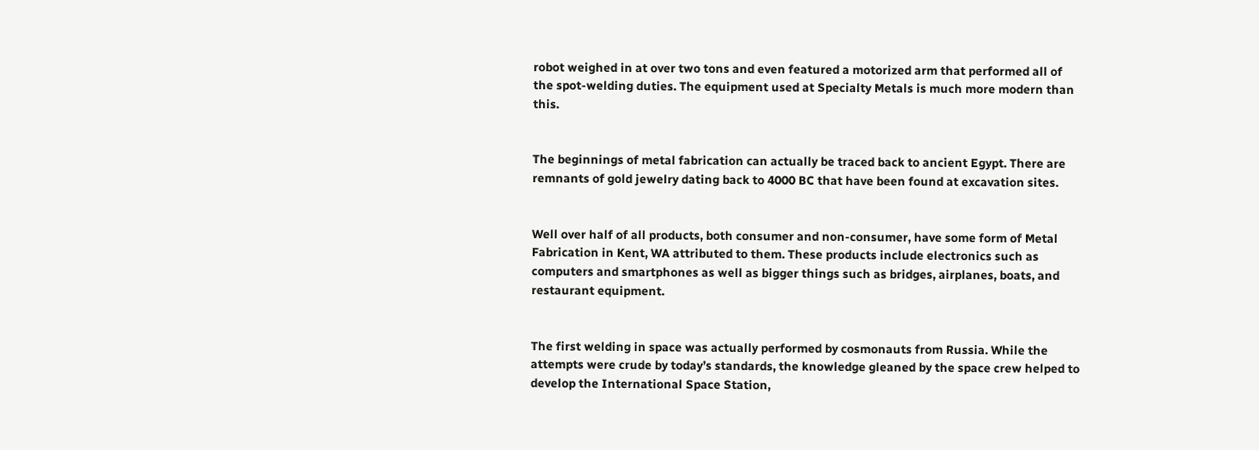robot weighed in at over two tons and even featured a motorized arm that performed all of the spot-welding duties. The equipment used at Specialty Metals is much more modern than this.


The beginnings of metal fabrication can actually be traced back to ancient Egypt. There are remnants of gold jewelry dating back to 4000 BC that have been found at excavation sites.


Well over half of all products, both consumer and non-consumer, have some form of Metal Fabrication in Kent, WA attributed to them. These products include electronics such as computers and smartphones as well as bigger things such as bridges, airplanes, boats, and restaurant equipment.


The first welding in space was actually performed by cosmonauts from Russia. While the attempts were crude by today’s standards, the knowledge gleaned by the space crew helped to develop the International Space Station,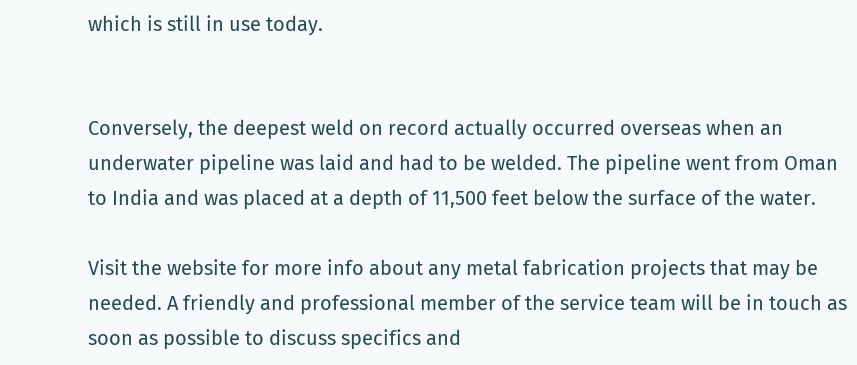which is still in use today.


Conversely, the deepest weld on record actually occurred overseas when an underwater pipeline was laid and had to be welded. The pipeline went from Oman to India and was placed at a depth of 11,500 feet below the surface of the water.

Visit the website for more info about any metal fabrication projects that may be needed. A friendly and professional member of the service team will be in touch as soon as possible to discuss specifics and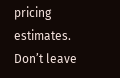pricing estimates. Don’t leave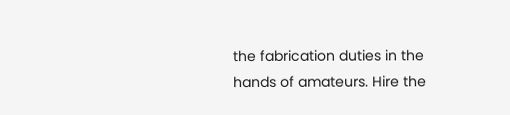the fabrication duties in the hands of amateurs. Hire the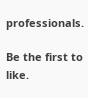professionals.

Be the first to like.